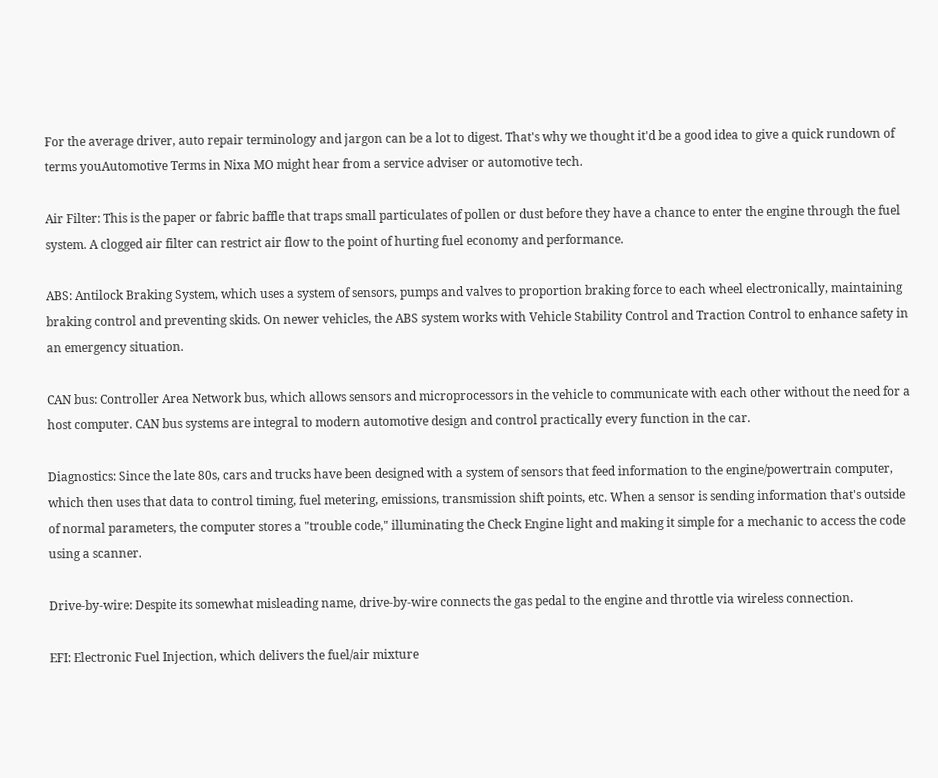For the average driver, auto repair terminology and jargon can be a lot to digest. That's why we thought it'd be a good idea to give a quick rundown of terms youAutomotive Terms in Nixa MO might hear from a service adviser or automotive tech.

Air Filter: This is the paper or fabric baffle that traps small particulates of pollen or dust before they have a chance to enter the engine through the fuel system. A clogged air filter can restrict air flow to the point of hurting fuel economy and performance.

ABS: Antilock Braking System, which uses a system of sensors, pumps and valves to proportion braking force to each wheel electronically, maintaining braking control and preventing skids. On newer vehicles, the ABS system works with Vehicle Stability Control and Traction Control to enhance safety in an emergency situation.

CAN bus: Controller Area Network bus, which allows sensors and microprocessors in the vehicle to communicate with each other without the need for a host computer. CAN bus systems are integral to modern automotive design and control practically every function in the car.

Diagnostics: Since the late 80s, cars and trucks have been designed with a system of sensors that feed information to the engine/powertrain computer, which then uses that data to control timing, fuel metering, emissions, transmission shift points, etc. When a sensor is sending information that's outside of normal parameters, the computer stores a "trouble code," illuminating the Check Engine light and making it simple for a mechanic to access the code using a scanner.

Drive-by-wire: Despite its somewhat misleading name, drive-by-wire connects the gas pedal to the engine and throttle via wireless connection.

EFI: Electronic Fuel Injection, which delivers the fuel/air mixture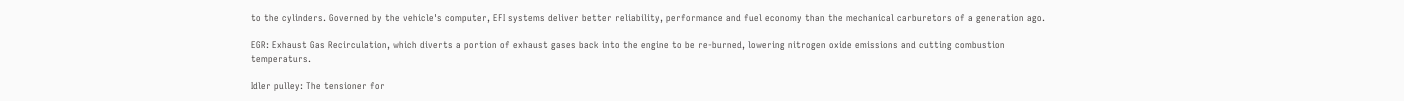to the cylinders. Governed by the vehicle's computer, EFI systems deliver better reliability, performance and fuel economy than the mechanical carburetors of a generation ago.

EGR: Exhaust Gas Recirculation, which diverts a portion of exhaust gases back into the engine to be re-burned, lowering nitrogen oxide emissions and cutting combustion temperaturs.

Idler pulley: The tensioner for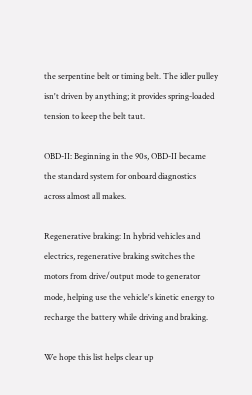the serpentine belt or timing belt. The idler pulley isn't driven by anything; it provides spring-loaded tension to keep the belt taut.

OBD-II: Beginning in the 90s, OBD-II became the standard system for onboard diagnostics across almost all makes.

Regenerative braking: In hybrid vehicles and electrics, regenerative braking switches the motors from drive/output mode to generator mode, helping use the vehicle's kinetic energy to recharge the battery while driving and braking.

We hope this list helps clear up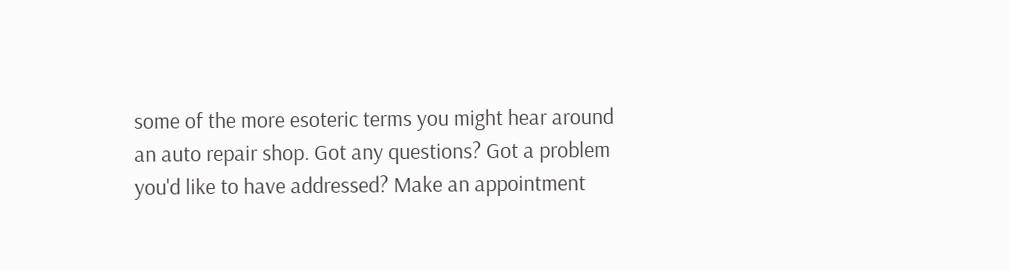some of the more esoteric terms you might hear around an auto repair shop. Got any questions? Got a problem you'd like to have addressed? Make an appointment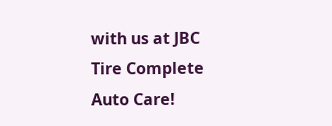with us at JBC Tire Complete Auto Care!